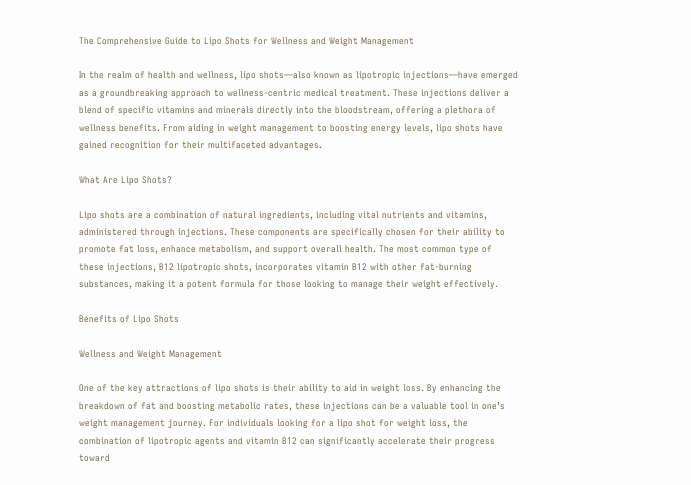The Comprehensive Guide to Lipo Shots for Wellness and Weight Management

In the realm of health and wellness, lipo shots—also known as lipotropic injections—have emerged as a groundbreaking approach to wellness-centric medical treatment. These injections deliver a blend of specific vitamins and minerals directly into the bloodstream, offering a plethora of wellness benefits. From aiding in weight management to boosting energy levels, lipo shots have gained recognition for their multifaceted advantages.

What Are Lipo Shots?

Lipo shots are a combination of natural ingredients, including vital nutrients and vitamins, administered through injections. These components are specifically chosen for their ability to promote fat loss, enhance metabolism, and support overall health. The most common type of these injections, B12 lipotropic shots, incorporates vitamin B12 with other fat-burning substances, making it a potent formula for those looking to manage their weight effectively.

Benefits of Lipo Shots

Wellness and Weight Management

One of the key attractions of lipo shots is their ability to aid in weight loss. By enhancing the breakdown of fat and boosting metabolic rates, these injections can be a valuable tool in one’s weight management journey. For individuals looking for a lipo shot for weight loss, the combination of lipotropic agents and vitamin B12 can significantly accelerate their progress toward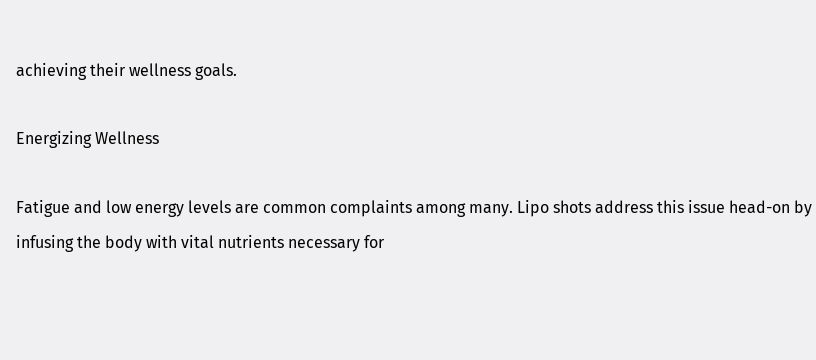achieving their wellness goals.

Energizing Wellness

Fatigue and low energy levels are common complaints among many. Lipo shots address this issue head-on by infusing the body with vital nutrients necessary for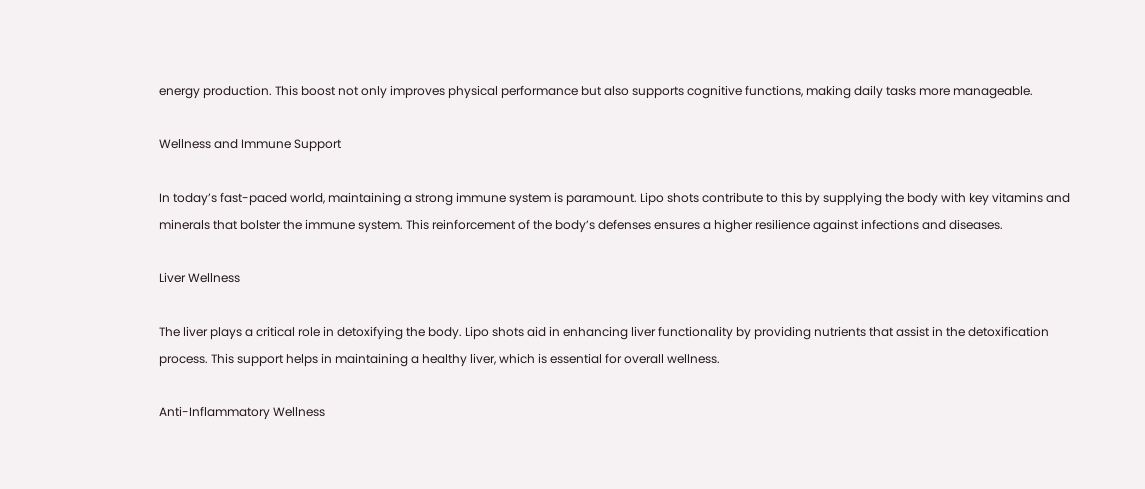energy production. This boost not only improves physical performance but also supports cognitive functions, making daily tasks more manageable.

Wellness and Immune Support

In today’s fast-paced world, maintaining a strong immune system is paramount. Lipo shots contribute to this by supplying the body with key vitamins and minerals that bolster the immune system. This reinforcement of the body’s defenses ensures a higher resilience against infections and diseases.

Liver Wellness

The liver plays a critical role in detoxifying the body. Lipo shots aid in enhancing liver functionality by providing nutrients that assist in the detoxification process. This support helps in maintaining a healthy liver, which is essential for overall wellness.

Anti-Inflammatory Wellness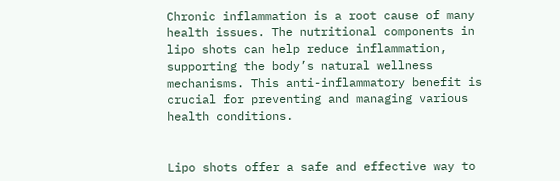Chronic inflammation is a root cause of many health issues. The nutritional components in lipo shots can help reduce inflammation, supporting the body’s natural wellness mechanisms. This anti-inflammatory benefit is crucial for preventing and managing various health conditions.


Lipo shots offer a safe and effective way to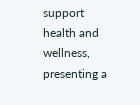support health and wellness, presenting a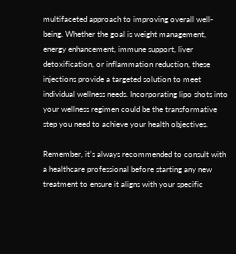multifaceted approach to improving overall well-being. Whether the goal is weight management, energy enhancement, immune support, liver detoxification, or inflammation reduction, these injections provide a targeted solution to meet individual wellness needs. Incorporating lipo shots into your wellness regimen could be the transformative step you need to achieve your health objectives.

Remember, it’s always recommended to consult with a healthcare professional before starting any new treatment to ensure it aligns with your specific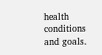health conditions and goals.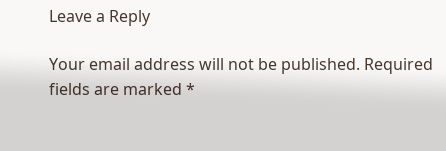Leave a Reply

Your email address will not be published. Required fields are marked *